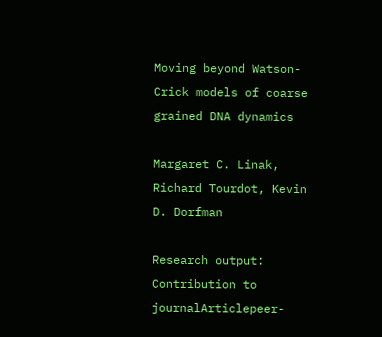Moving beyond Watson-Crick models of coarse grained DNA dynamics

Margaret C. Linak, Richard Tourdot, Kevin D. Dorfman

Research output: Contribution to journalArticlepeer-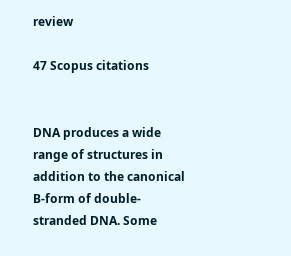review

47 Scopus citations


DNA produces a wide range of structures in addition to the canonical B-form of double-stranded DNA. Some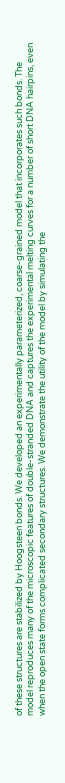of these structures are stabilized by Hoogsteen bonds. We developed an experimentally parameterized, coarse-grained model that incorporates such bonds. The model reproduces many of the microscopic features of double-stranded DNA and captures the experimental melting curves for a number of short DNA hairpins, even when the open state forms complicated secondary structures. We demonstrate the utility of the model by simulating the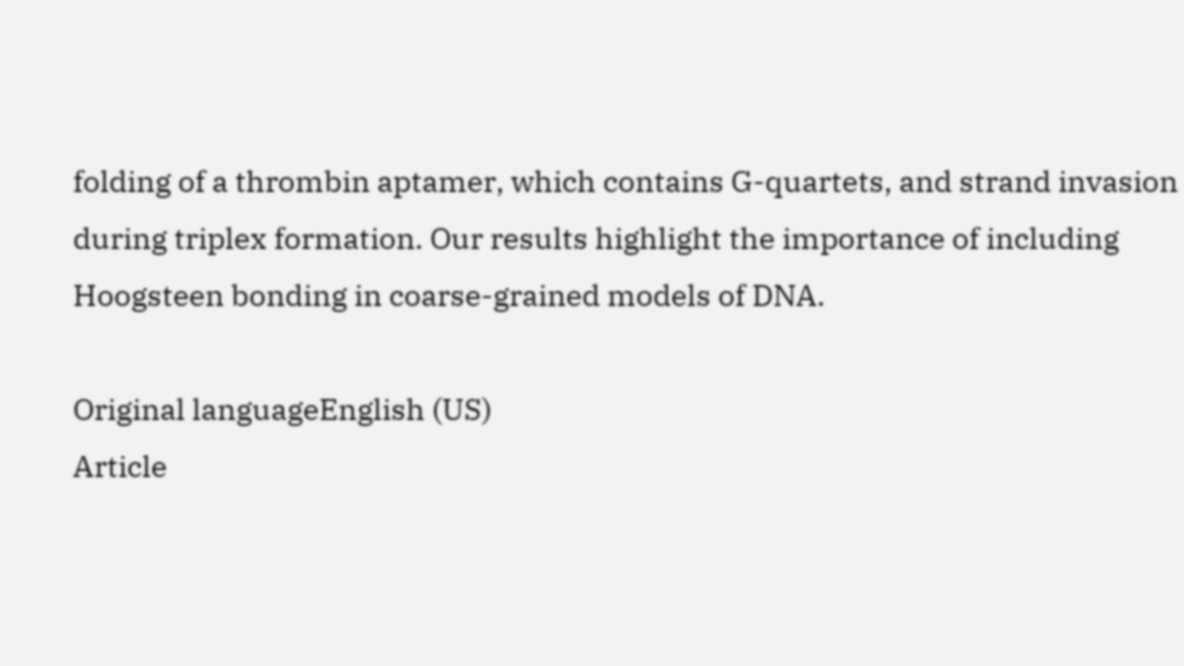folding of a thrombin aptamer, which contains G-quartets, and strand invasion during triplex formation. Our results highlight the importance of including Hoogsteen bonding in coarse-grained models of DNA.

Original languageEnglish (US)
Article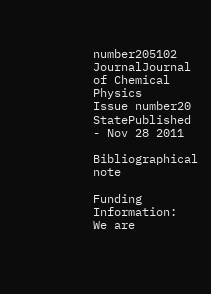number205102
JournalJournal of Chemical Physics
Issue number20
StatePublished - Nov 28 2011

Bibliographical note

Funding Information:
We are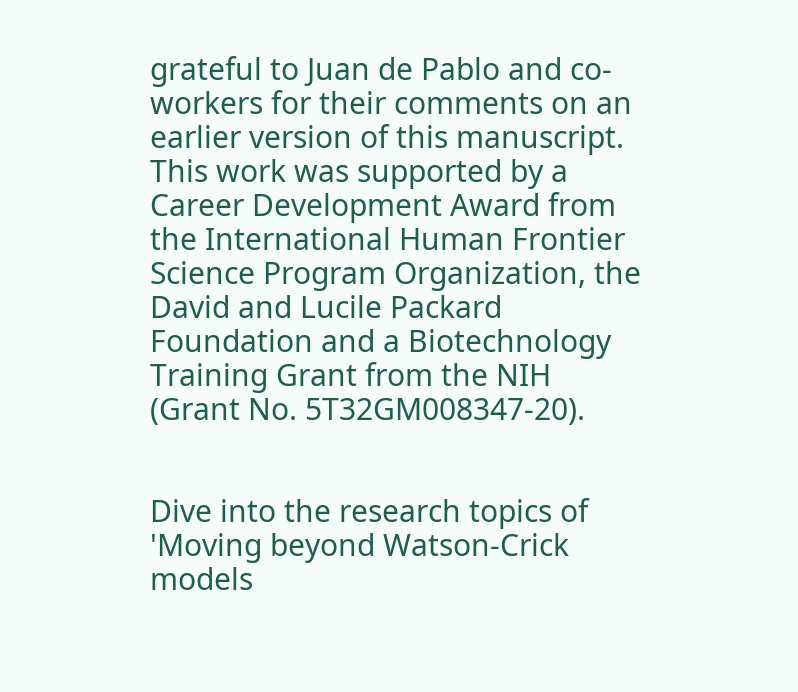grateful to Juan de Pablo and co-workers for their comments on an earlier version of this manuscript. This work was supported by a Career Development Award from the International Human Frontier Science Program Organization, the David and Lucile Packard Foundation and a Biotechnology Training Grant from the NIH (Grant No. 5T32GM008347-20).


Dive into the research topics of 'Moving beyond Watson-Crick models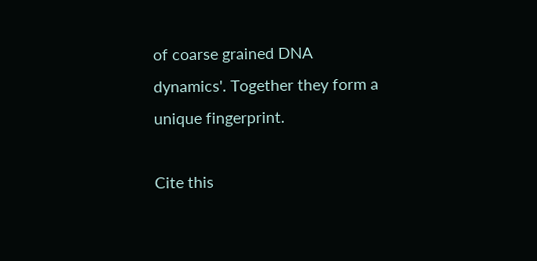of coarse grained DNA dynamics'. Together they form a unique fingerprint.

Cite this